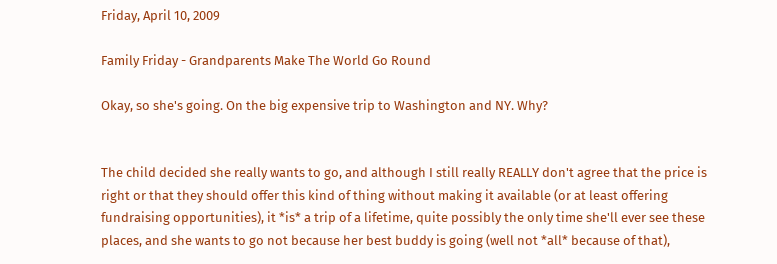Friday, April 10, 2009

Family Friday - Grandparents Make The World Go Round

Okay, so she's going. On the big expensive trip to Washington and NY. Why?


The child decided she really wants to go, and although I still really REALLY don't agree that the price is right or that they should offer this kind of thing without making it available (or at least offering fundraising opportunities), it *is* a trip of a lifetime, quite possibly the only time she'll ever see these places, and she wants to go not because her best buddy is going (well not *all* because of that),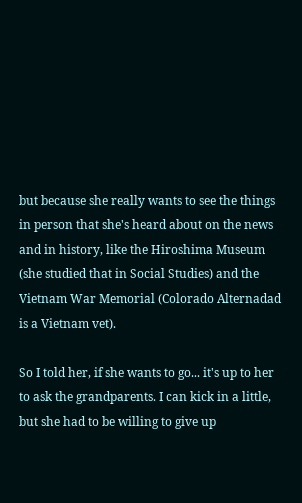but because she really wants to see the things in person that she's heard about on the news and in history, like the Hiroshima Museum (she studied that in Social Studies) and the Vietnam War Memorial (Colorado Alternadad is a Vietnam vet).

So I told her, if she wants to go... it's up to her to ask the grandparents. I can kick in a little, but she had to be willing to give up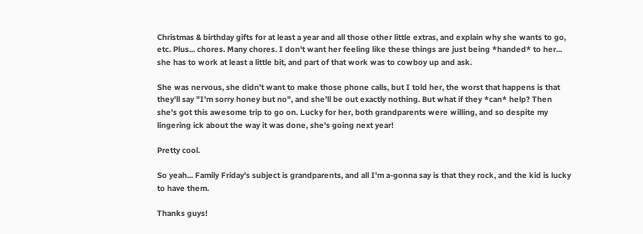Christmas & birthday gifts for at least a year and all those other little extras, and explain why she wants to go, etc. Plus... chores. Many chores. I don't want her feeling like these things are just being *handed* to her... she has to work at least a little bit, and part of that work was to cowboy up and ask.

She was nervous, she didn't want to make those phone calls, but I told her, the worst that happens is that they'll say "I'm sorry honey but no", and she'll be out exactly nothing. But what if they *can* help? Then she's got this awesome trip to go on. Lucky for her, both grandparents were willing, and so despite my lingering ick about the way it was done, she's going next year!

Pretty cool.

So yeah... Family Friday's subject is grandparents, and all I'm a-gonna say is that they rock, and the kid is lucky to have them.

Thanks guys!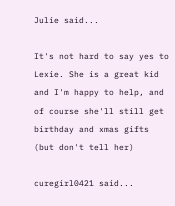Julie said...

It's not hard to say yes to Lexie. She is a great kid and I'm happy to help, and of course she'll still get birthday and xmas gifts (but don't tell her)

curegirl0421 said...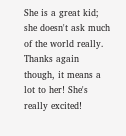She is a great kid; she doesn't ask much of the world really. Thanks again though, it means a lot to her! She's really excited!